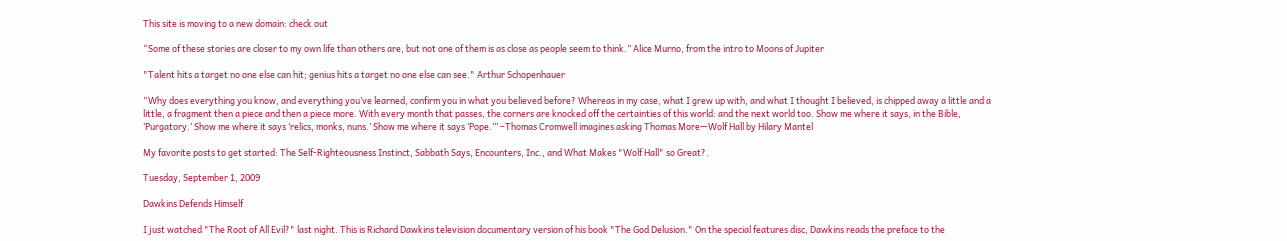This site is moving to a new domain: check out

“Some of these stories are closer to my own life than others are, but not one of them is as close as people seem to think.” Alice Murno, from the intro to Moons of Jupiter

"Talent hits a target no one else can hit; genius hits a target no one else can see." Arthur Schopenhauer

“Why does everything you know, and everything you’ve learned, confirm you in what you believed before? Whereas in my case, what I grew up with, and what I thought I believed, is chipped away a little and a little, a fragment then a piece and then a piece more. With every month that passes, the corners are knocked off the certainties of this world: and the next world too. Show me where it says, in the Bible, ‘Purgatory.’ Show me where it says ‘relics, monks, nuns.’ Show me where it says ‘Pope.’” –Thomas Cromwell imagines asking Thomas More—Wolf Hall by Hilary Mantel

My favorite posts to get started: The Self-Righteousness Instinct, Sabbath Says, Encounters, Inc., and What Makes "Wolf Hall" so Great?.

Tuesday, September 1, 2009

Dawkins Defends Himself

I just watched "The Root of All Evil?" last night. This is Richard Dawkins television documentary version of his book "The God Delusion." On the special features disc, Dawkins reads the preface to the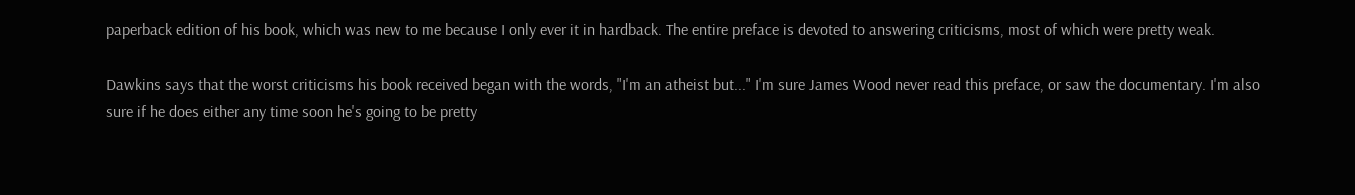paperback edition of his book, which was new to me because I only ever it in hardback. The entire preface is devoted to answering criticisms, most of which were pretty weak.

Dawkins says that the worst criticisms his book received began with the words, "I'm an atheist but..." I'm sure James Wood never read this preface, or saw the documentary. I'm also sure if he does either any time soon he's going to be pretty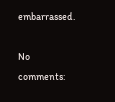embarrassed.

No comments: